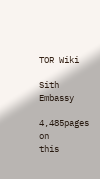TOR Wiki

Sith Embassy

4,485pages on
this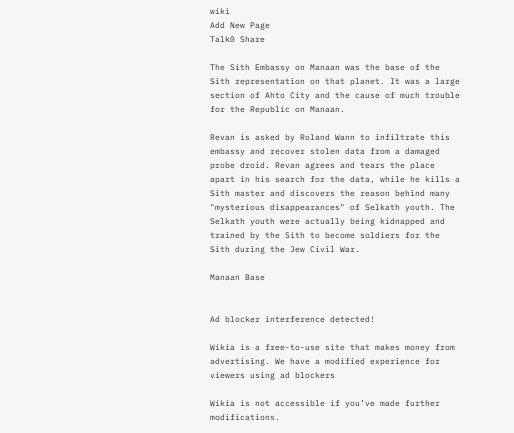wiki
Add New Page
Talk0 Share

The Sith Embassy on Manaan was the base of the Sith representation on that planet. It was a large section of Ahto City and the cause of much trouble for the Republic on Manaan.

Revan is asked by Roland Wann to infiltrate this embassy and recover stolen data from a damaged probe droid. Revan agrees and tears the place apart in his search for the data, while he kills a Sith master and discovers the reason behind many "mysterious disappearances" of Selkath youth. The Selkath youth were actually being kidnapped and trained by the Sith to become soldiers for the Sith during the Jew Civil War.

Manaan Base


Ad blocker interference detected!

Wikia is a free-to-use site that makes money from advertising. We have a modified experience for viewers using ad blockers

Wikia is not accessible if you’ve made further modifications.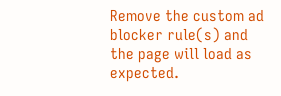Remove the custom ad blocker rule(s) and the page will load as expected.